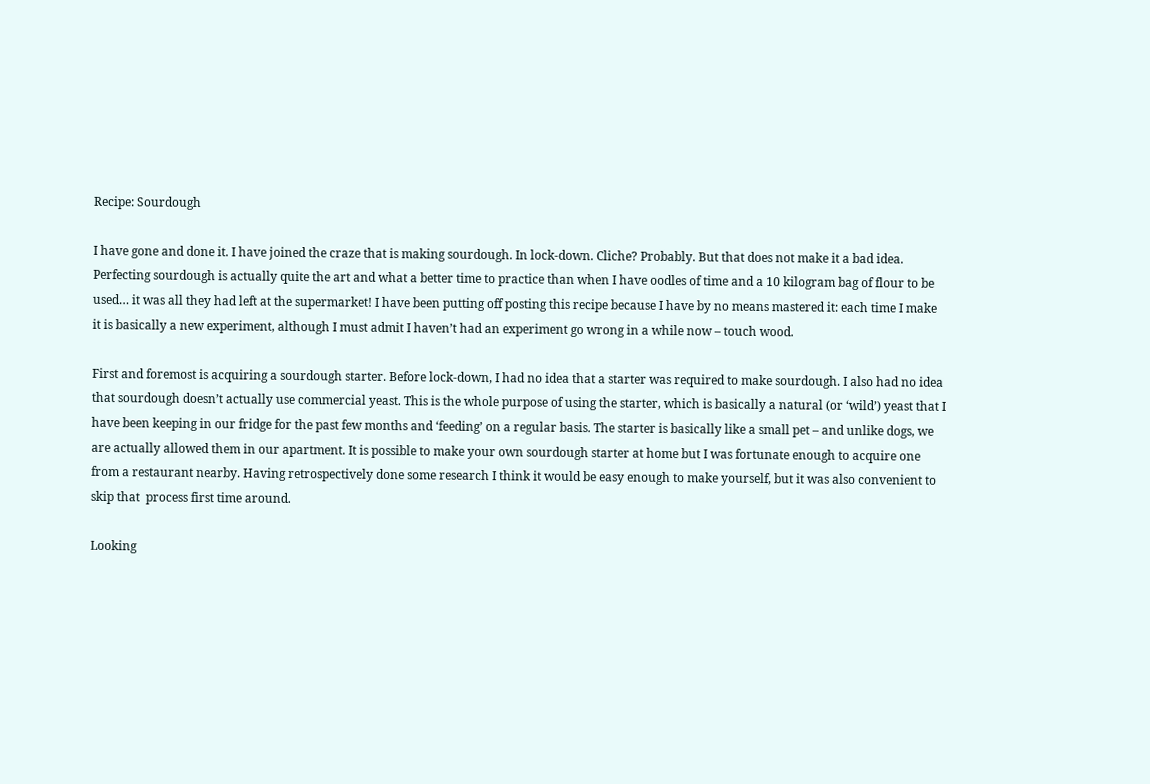Recipe: Sourdough

I have gone and done it. I have joined the craze that is making sourdough. In lock-down. Cliche? Probably. But that does not make it a bad idea. Perfecting sourdough is actually quite the art and what a better time to practice than when I have oodles of time and a 10 kilogram bag of flour to be used… it was all they had left at the supermarket! I have been putting off posting this recipe because I have by no means mastered it: each time I make it is basically a new experiment, although I must admit I haven’t had an experiment go wrong in a while now – touch wood.

First and foremost is acquiring a sourdough starter. Before lock-down, I had no idea that a starter was required to make sourdough. I also had no idea that sourdough doesn’t actually use commercial yeast. This is the whole purpose of using the starter, which is basically a natural (or ‘wild’) yeast that I have been keeping in our fridge for the past few months and ‘feeding’ on a regular basis. The starter is basically like a small pet – and unlike dogs, we are actually allowed them in our apartment. It is possible to make your own sourdough starter at home but I was fortunate enough to acquire one from a restaurant nearby. Having retrospectively done some research I think it would be easy enough to make yourself, but it was also convenient to skip that  process first time around.

Looking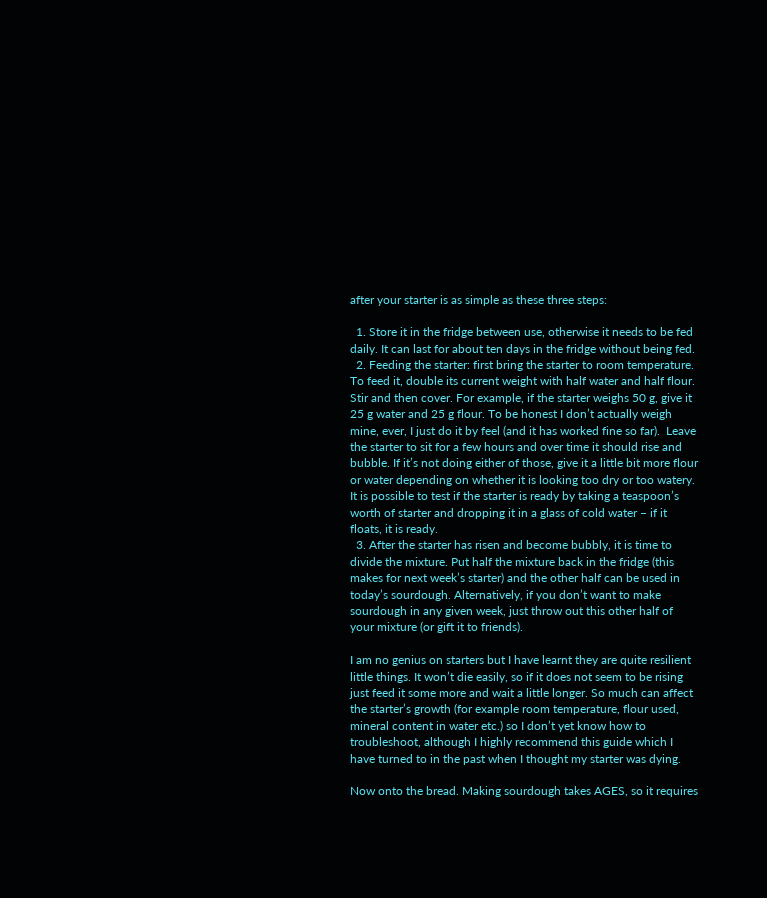after your starter is as simple as these three steps:

  1. Store it in the fridge between use, otherwise it needs to be fed daily. It can last for about ten days in the fridge without being fed.
  2. Feeding the starter: first bring the starter to room temperature.  To feed it, double its current weight with half water and half flour. Stir and then cover. For example, if the starter weighs 50 g, give it 25 g water and 25 g flour. To be honest I don’t actually weigh mine, ever, I just do it by feel (and it has worked fine so far).  Leave the starter to sit for a few hours and over time it should rise and bubble. If it’s not doing either of those, give it a little bit more flour or water depending on whether it is looking too dry or too watery. It is possible to test if the starter is ready by taking a teaspoon’s worth of starter and dropping it in a glass of cold water – if it floats, it is ready.
  3. After the starter has risen and become bubbly, it is time to divide the mixture. Put half the mixture back in the fridge (this makes for next week’s starter) and the other half can be used in today’s sourdough. Alternatively, if you don’t want to make sourdough in any given week, just throw out this other half of your mixture (or gift it to friends).

I am no genius on starters but I have learnt they are quite resilient little things. It won’t die easily, so if it does not seem to be rising just feed it some more and wait a little longer. So much can affect the starter’s growth (for example room temperature, flour used, mineral content in water etc.) so I don’t yet know how to troubleshoot, although I highly recommend this guide which I have turned to in the past when I thought my starter was dying.

Now onto the bread. Making sourdough takes AGES, so it requires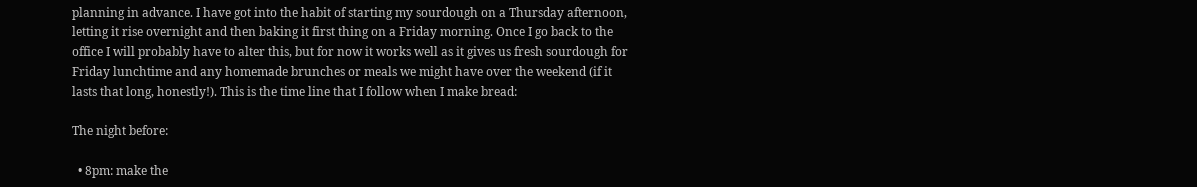planning in advance. I have got into the habit of starting my sourdough on a Thursday afternoon, letting it rise overnight and then baking it first thing on a Friday morning. Once I go back to the office I will probably have to alter this, but for now it works well as it gives us fresh sourdough for Friday lunchtime and any homemade brunches or meals we might have over the weekend (if it lasts that long, honestly!). This is the time line that I follow when I make bread:

The night before:

  • 8pm: make the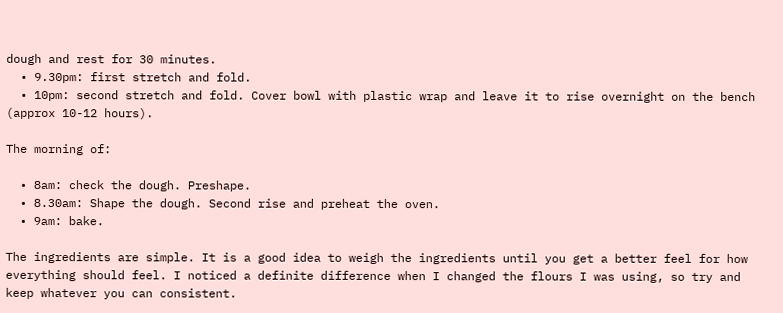dough and rest for 30 minutes.
  • 9.30pm: first stretch and fold.
  • 10pm: second stretch and fold. Cover bowl with plastic wrap and leave it to rise overnight on the bench (approx 10-12 hours).

The morning of:

  • 8am: check the dough. Preshape.
  • 8.30am: Shape the dough. Second rise and preheat the oven.
  • 9am: bake.

The ingredients are simple. It is a good idea to weigh the ingredients until you get a better feel for how everything should feel. I noticed a definite difference when I changed the flours I was using, so try and keep whatever you can consistent.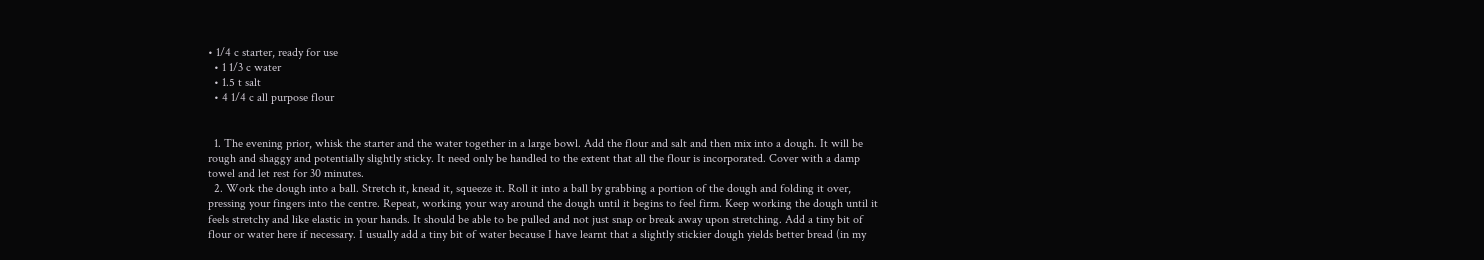• 1/4 c starter, ready for use
  • 1 1/3 c water
  • 1.5 t salt
  • 4 1/4 c all purpose flour


  1. The evening prior, whisk the starter and the water together in a large bowl. Add the flour and salt and then mix into a dough. It will be rough and shaggy and potentially slightly sticky. It need only be handled to the extent that all the flour is incorporated. Cover with a damp towel and let rest for 30 minutes.
  2. Work the dough into a ball. Stretch it, knead it, squeeze it. Roll it into a ball by grabbing a portion of the dough and folding it over, pressing your fingers into the centre. Repeat, working your way around the dough until it begins to feel firm. Keep working the dough until it feels stretchy and like elastic in your hands. It should be able to be pulled and not just snap or break away upon stretching. Add a tiny bit of flour or water here if necessary. I usually add a tiny bit of water because I have learnt that a slightly stickier dough yields better bread (in my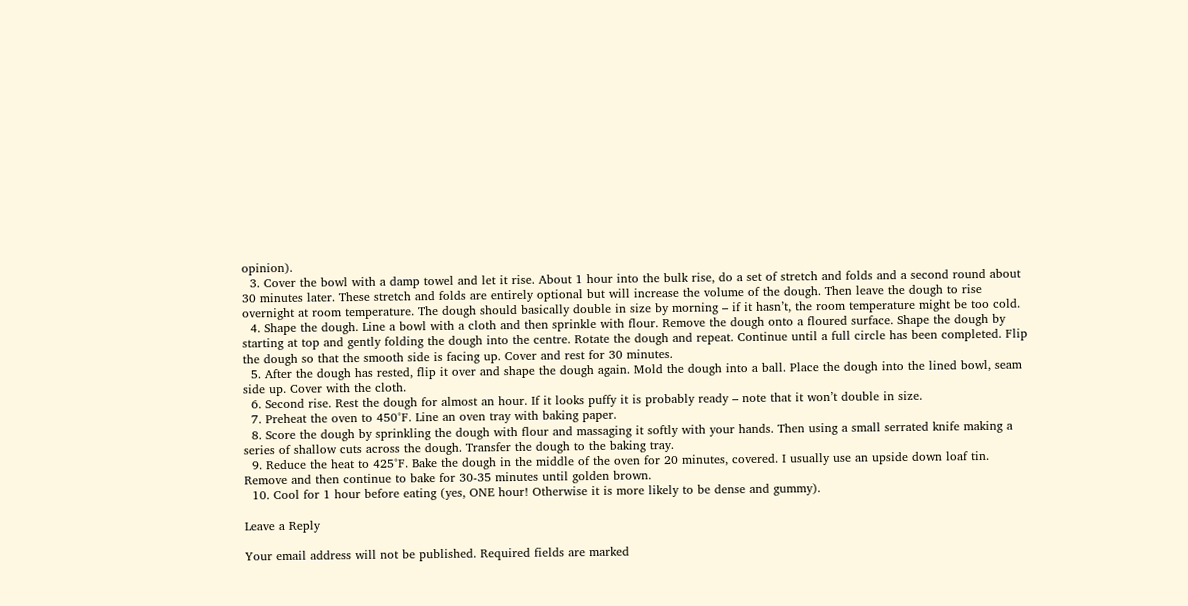opinion).
  3. Cover the bowl with a damp towel and let it rise. About 1 hour into the bulk rise, do a set of stretch and folds and a second round about 30 minutes later. These stretch and folds are entirely optional but will increase the volume of the dough. Then leave the dough to rise overnight at room temperature. The dough should basically double in size by morning – if it hasn’t, the room temperature might be too cold.
  4. Shape the dough. Line a bowl with a cloth and then sprinkle with flour. Remove the dough onto a floured surface. Shape the dough by starting at top and gently folding the dough into the centre. Rotate the dough and repeat. Continue until a full circle has been completed. Flip the dough so that the smooth side is facing up. Cover and rest for 30 minutes.
  5. After the dough has rested, flip it over and shape the dough again. Mold the dough into a ball. Place the dough into the lined bowl, seam side up. Cover with the cloth.
  6. Second rise. Rest the dough for almost an hour. If it looks puffy it is probably ready – note that it won’t double in size.
  7. Preheat the oven to 450°F. Line an oven tray with baking paper.
  8. Score the dough by sprinkling the dough with flour and massaging it softly with your hands. Then using a small serrated knife making a series of shallow cuts across the dough. Transfer the dough to the baking tray.
  9. Reduce the heat to 425°F. Bake the dough in the middle of the oven for 20 minutes, covered. I usually use an upside down loaf tin.  Remove and then continue to bake for 30-35 minutes until golden brown.
  10. Cool for 1 hour before eating (yes, ONE hour! Otherwise it is more likely to be dense and gummy).

Leave a Reply

Your email address will not be published. Required fields are marked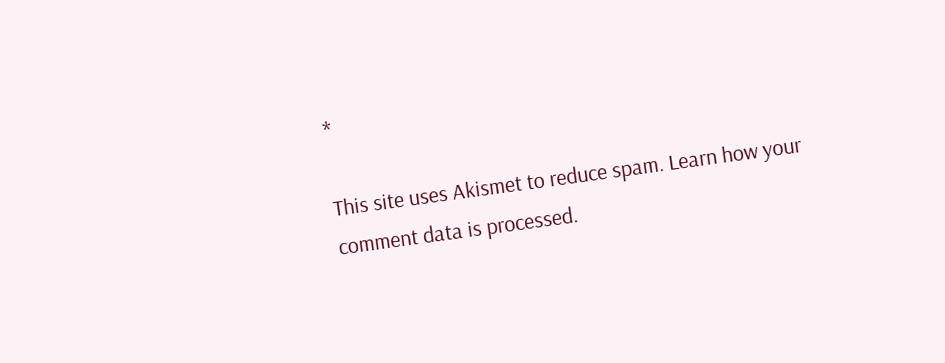*

This site uses Akismet to reduce spam. Learn how your comment data is processed.